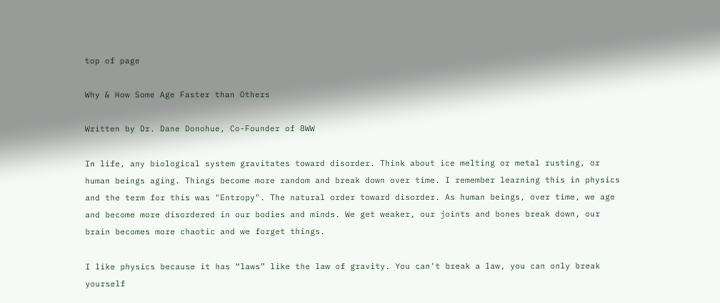top of page

Why & How Some Age Faster than Others

Written by Dr. Dane Donohue, Co-Founder of 8WW

In life, any biological system gravitates toward disorder. Think about ice melting or metal rusting, or human beings aging. Things become more random and break down over time. I remember learning this in physics and the term for this was "Entropy". The natural order toward disorder. As human beings, over time, we age and become more disordered in our bodies and minds. We get weaker, our joints and bones break down, our brain becomes more chaotic and we forget things.

I like physics because it has “laws” like the law of gravity. You can't break a law, you can only break yourself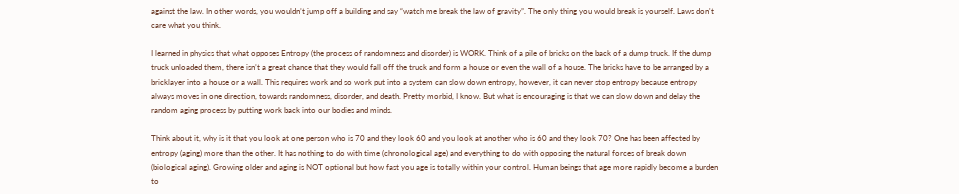against the law. In other words, you wouldn’t jump off a building and say “watch me break the law of gravity”. The only thing you would break is yourself. Laws don't care what you think.

I learned in physics that what opposes Entropy (the process of randomness and disorder) is WORK. Think of a pile of bricks on the back of a dump truck. If the dump truck unloaded them, there isn’t a great chance that they would fall off the truck and form a house or even the wall of a house. The bricks have to be arranged by a bricklayer into a house or a wall. This requires work and so work put into a system can slow down entropy, however, it can never stop entropy because entropy always moves in one direction, towards randomness, disorder, and death. Pretty morbid, I know. But what is encouraging is that we can slow down and delay the random aging process by putting work back into our bodies and minds.

Think about it, why is it that you look at one person who is 70 and they look 60 and you look at another who is 60 and they look 70? One has been affected by entropy (aging) more than the other. It has nothing to do with time (chronological age) and everything to do with opposing the natural forces of break down (biological aging). Growing older and aging is NOT optional but how fast you age is totally within your control. Human beings that age more rapidly become a burden to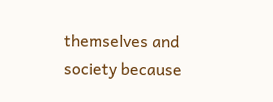themselves and society because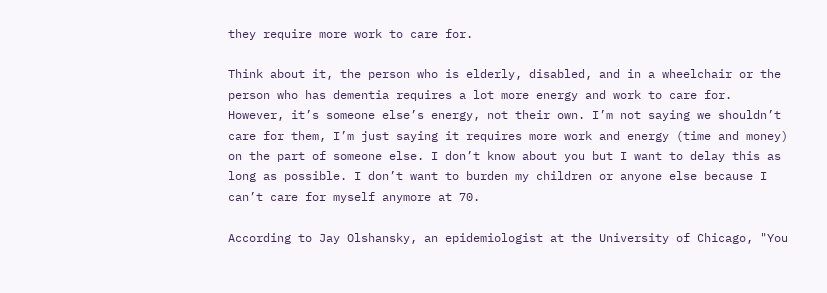they require more work to care for.

Think about it, the person who is elderly, disabled, and in a wheelchair or the person who has dementia requires a lot more energy and work to care for. However, it’s someone else’s energy, not their own. I’m not saying we shouldn’t care for them, I’m just saying it requires more work and energy (time and money) on the part of someone else. I don’t know about you but I want to delay this as long as possible. I don’t want to burden my children or anyone else because I can’t care for myself anymore at 70.

According to Jay Olshansky, an epidemiologist at the University of Chicago, "You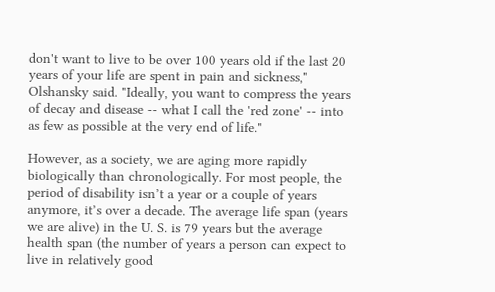don't want to live to be over 100 years old if the last 20 years of your life are spent in pain and sickness," Olshansky said. "Ideally, you want to compress the years of decay and disease -- what I call the 'red zone' -- into as few as possible at the very end of life."

However, as a society, we are aging more rapidly biologically than chronologically. For most people, the period of disability isn’t a year or a couple of years anymore, it’s over a decade. The average life span (years we are alive) in the U. S. is 79 years but the average health span (the number of years a person can expect to live in relatively good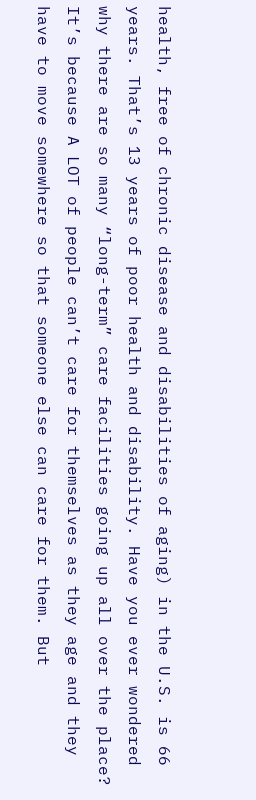health, free of chronic disease and disabilities of aging) in the U.S. is 66 years. That’s 13 years of poor health and disability. Have you ever wondered why there are so many “long-term” care facilities going up all over the place? It’s because A LOT of people can’t care for themselves as they age and they have to move somewhere so that someone else can care for them. But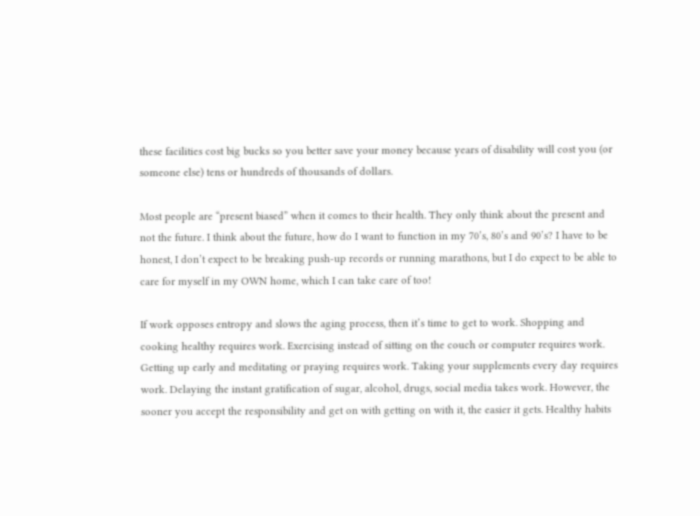these facilities cost big bucks so you better save your money because years of disability will cost you (or someone else) tens or hundreds of thousands of dollars.

Most people are “present biased” when it comes to their health. They only think about the present and not the future. I think about the future, how do I want to function in my 70’s, 80’s and 90’s? I have to be honest, I don’t expect to be breaking push-up records or running marathons, but I do expect to be able to care for myself in my OWN home, which I can take care of too!

If work opposes entropy and slows the aging process, then it’s time to get to work. Shopping and cooking healthy requires work. Exercising instead of sitting on the couch or computer requires work. Getting up early and meditating or praying requires work. Taking your supplements every day requires work. Delaying the instant gratification of sugar, alcohol, drugs, social media takes work. However, the sooner you accept the responsibility and get on with getting on with it, the easier it gets. Healthy habits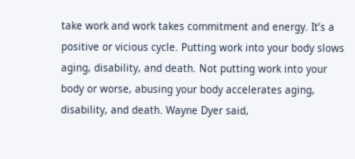take work and work takes commitment and energy. It’s a positive or vicious cycle. Putting work into your body slows aging, disability, and death. Not putting work into your body or worse, abusing your body accelerates aging, disability, and death. Wayne Dyer said,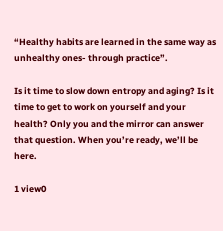“Healthy habits are learned in the same way as unhealthy ones- through practice”.

Is it time to slow down entropy and aging? Is it time to get to work on yourself and your health? Only you and the mirror can answer that question. When you’re ready, we’ll be here.

1 view0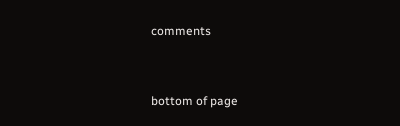comments


bottom of page